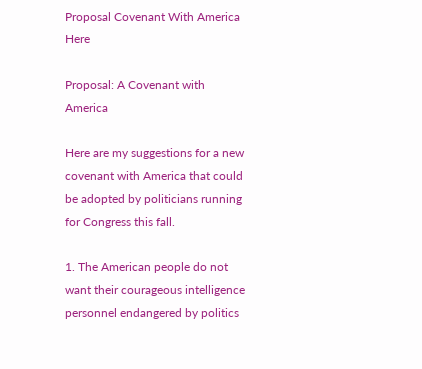Proposal Covenant With America Here

Proposal: A Covenant with America

Here are my suggestions for a new covenant with America that could be adopted by politicians running for Congress this fall.

1. The American people do not want their courageous intelligence personnel endangered by politics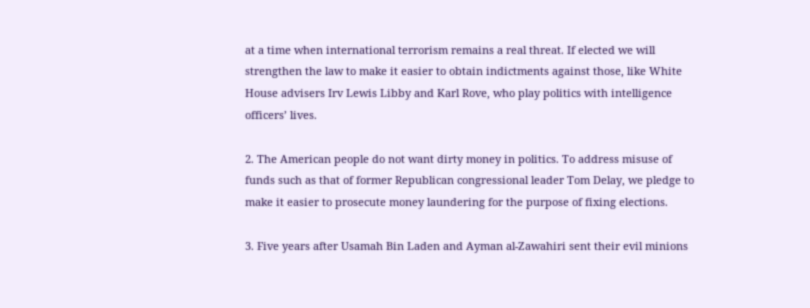at a time when international terrorism remains a real threat. If elected we will strengthen the law to make it easier to obtain indictments against those, like White House advisers Irv Lewis Libby and Karl Rove, who play politics with intelligence officers’ lives.

2. The American people do not want dirty money in politics. To address misuse of funds such as that of former Republican congressional leader Tom Delay, we pledge to make it easier to prosecute money laundering for the purpose of fixing elections.

3. Five years after Usamah Bin Laden and Ayman al-Zawahiri sent their evil minions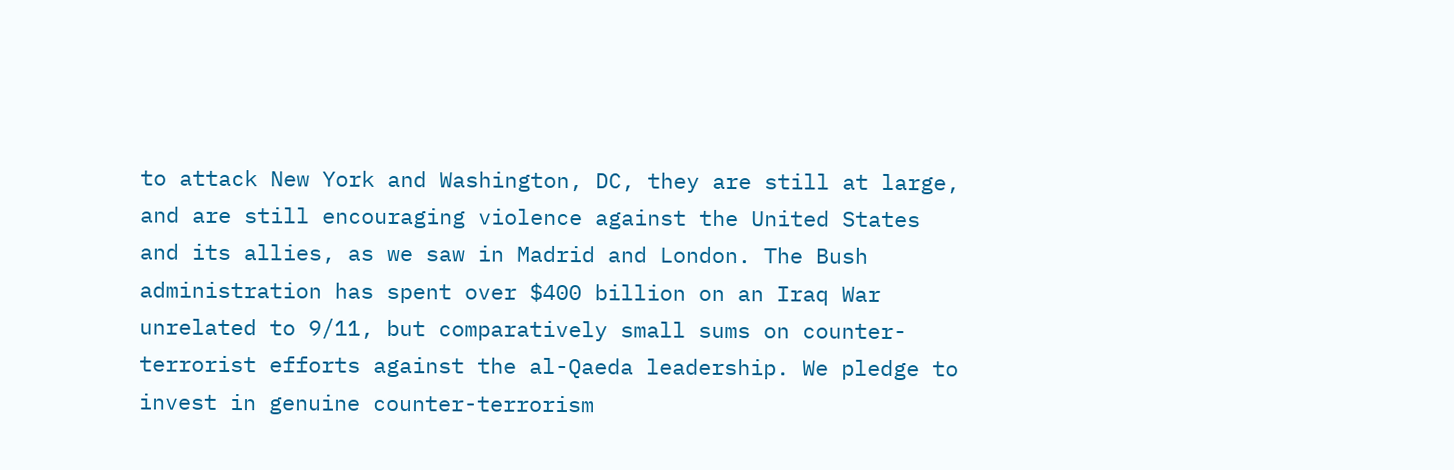to attack New York and Washington, DC, they are still at large, and are still encouraging violence against the United States and its allies, as we saw in Madrid and London. The Bush administration has spent over $400 billion on an Iraq War unrelated to 9/11, but comparatively small sums on counter-terrorist efforts against the al-Qaeda leadership. We pledge to invest in genuine counter-terrorism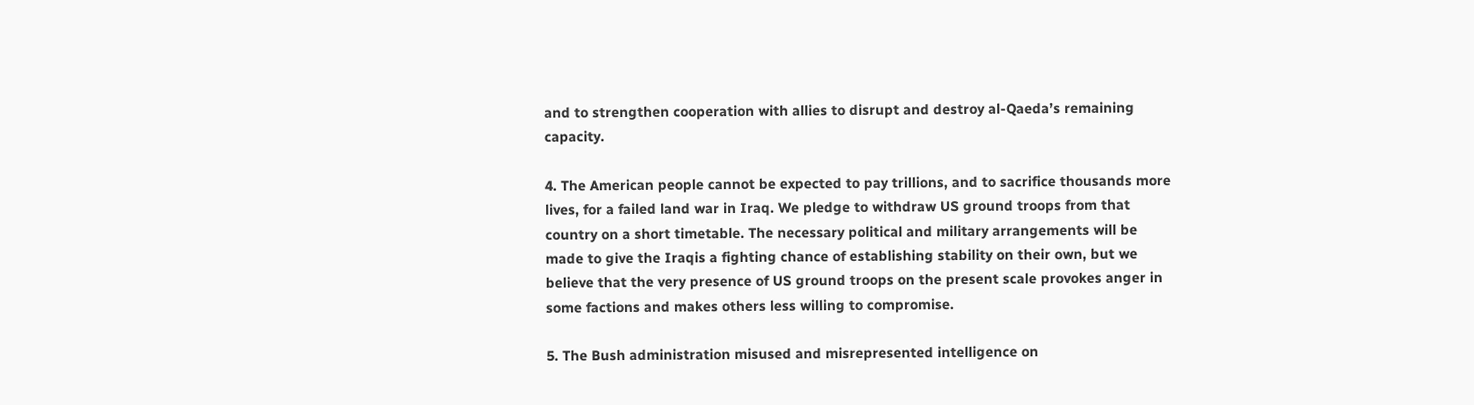and to strengthen cooperation with allies to disrupt and destroy al-Qaeda’s remaining capacity.

4. The American people cannot be expected to pay trillions, and to sacrifice thousands more lives, for a failed land war in Iraq. We pledge to withdraw US ground troops from that country on a short timetable. The necessary political and military arrangements will be made to give the Iraqis a fighting chance of establishing stability on their own, but we believe that the very presence of US ground troops on the present scale provokes anger in some factions and makes others less willing to compromise.

5. The Bush administration misused and misrepresented intelligence on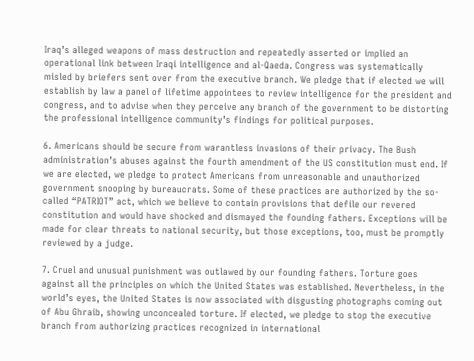Iraq’s alleged weapons of mass destruction and repeatedly asserted or implied an operational link between Iraqi intelligence and al-Qaeda. Congress was systematically misled by briefers sent over from the executive branch. We pledge that if elected we will establish by law a panel of lifetime appointees to review intelligence for the president and congress, and to advise when they perceive any branch of the government to be distorting the professional intelligence community’s findings for political purposes.

6. Americans should be secure from warantless invasions of their privacy. The Bush administration’s abuses against the fourth amendment of the US constitution must end. If we are elected, we pledge to protect Americans from unreasonable and unauthorized government snooping by bureaucrats. Some of these practices are authorized by the so-called “PATRIOT” act, which we believe to contain provisions that defile our revered constitution and would have shocked and dismayed the founding fathers. Exceptions will be made for clear threats to national security, but those exceptions, too, must be promptly reviewed by a judge.

7. Cruel and unusual punishment was outlawed by our founding fathers. Torture goes against all the principles on which the United States was established. Nevertheless, in the world’s eyes, the United States is now associated with disgusting photographs coming out of Abu Ghraib, showing unconcealed torture. If elected, we pledge to stop the executive branch from authorizing practices recognized in international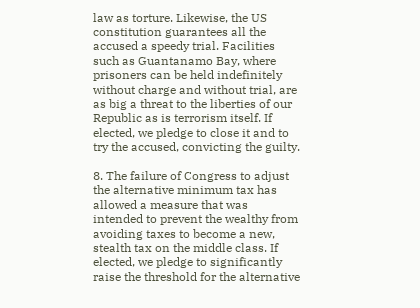law as torture. Likewise, the US constitution guarantees all the accused a speedy trial. Facilities such as Guantanamo Bay, where prisoners can be held indefinitely without charge and without trial, are as big a threat to the liberties of our Republic as is terrorism itself. If elected, we pledge to close it and to try the accused, convicting the guilty.

8. The failure of Congress to adjust the alternative minimum tax has allowed a measure that was intended to prevent the wealthy from avoiding taxes to become a new, stealth tax on the middle class. If elected, we pledge to significantly raise the threshold for the alternative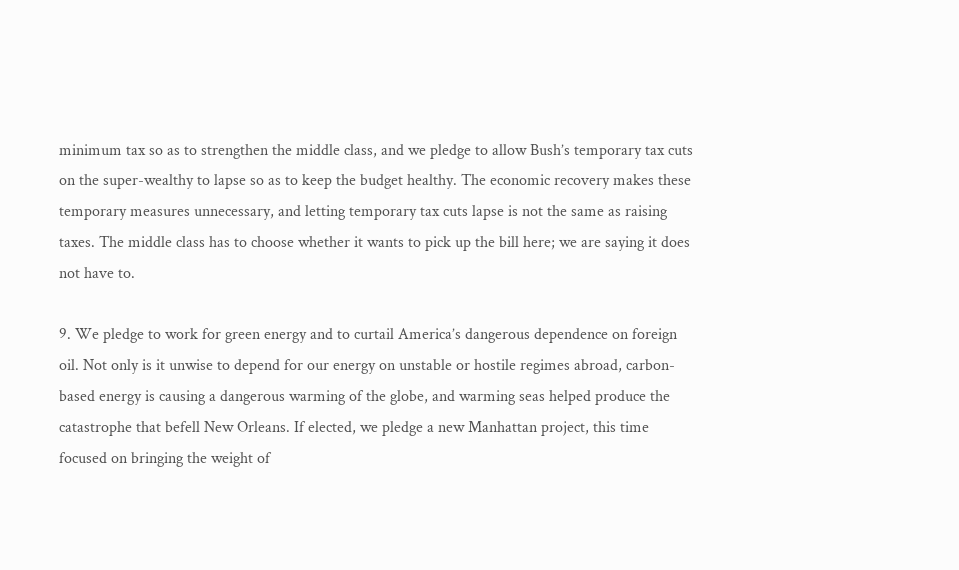minimum tax so as to strengthen the middle class, and we pledge to allow Bush’s temporary tax cuts on the super-wealthy to lapse so as to keep the budget healthy. The economic recovery makes these temporary measures unnecessary, and letting temporary tax cuts lapse is not the same as raising taxes. The middle class has to choose whether it wants to pick up the bill here; we are saying it does not have to.

9. We pledge to work for green energy and to curtail America’s dangerous dependence on foreign oil. Not only is it unwise to depend for our energy on unstable or hostile regimes abroad, carbon-based energy is causing a dangerous warming of the globe, and warming seas helped produce the catastrophe that befell New Orleans. If elected, we pledge a new Manhattan project, this time focused on bringing the weight of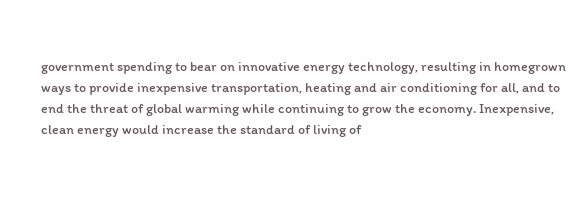government spending to bear on innovative energy technology, resulting in homegrown ways to provide inexpensive transportation, heating and air conditioning for all, and to end the threat of global warming while continuing to grow the economy. Inexpensive, clean energy would increase the standard of living of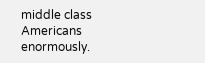middle class Americans enormously.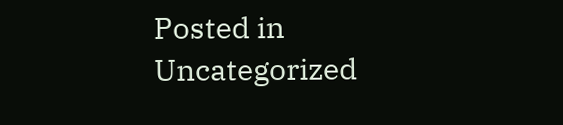Posted in Uncategorized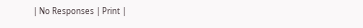| No Responses | Print |